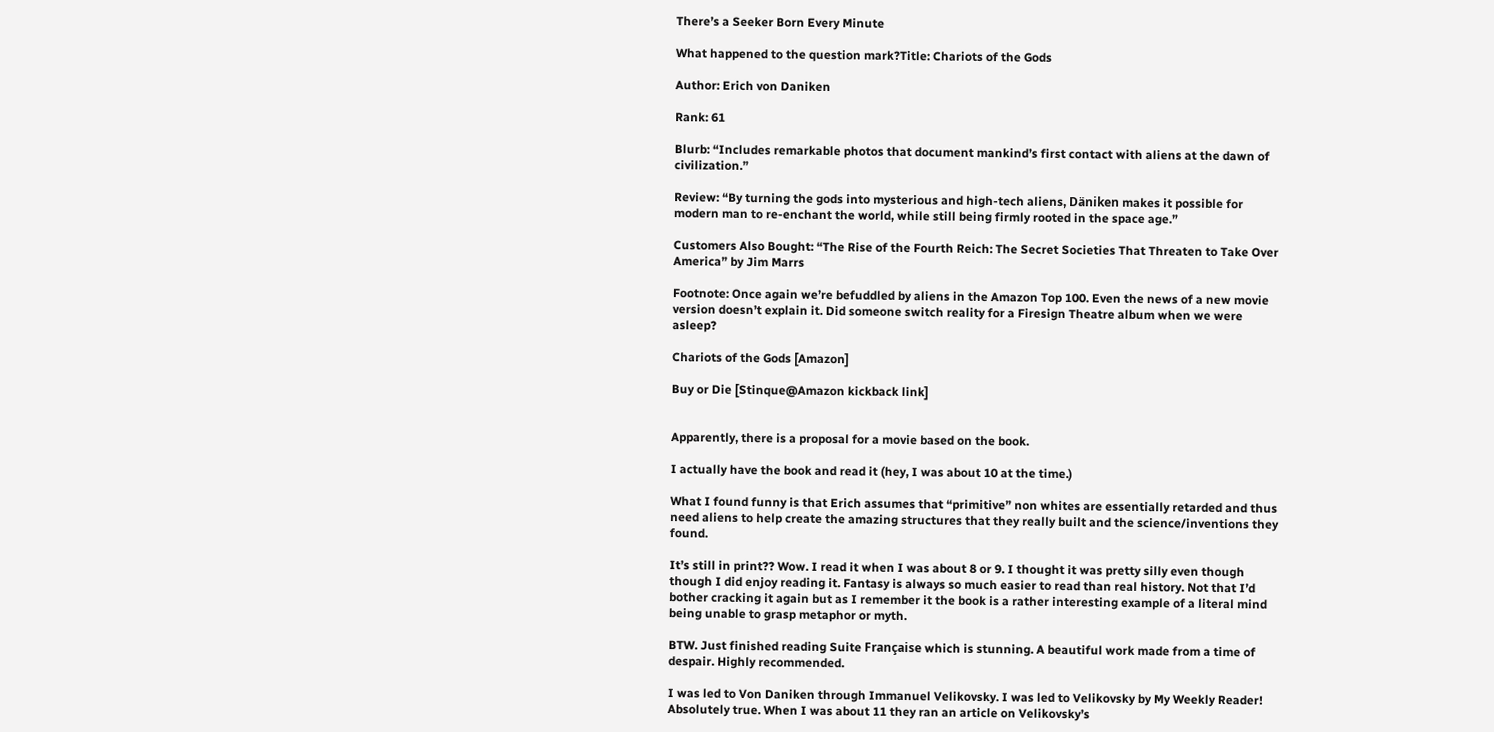There’s a Seeker Born Every Minute

What happened to the question mark?Title: Chariots of the Gods

Author: Erich von Daniken

Rank: 61

Blurb: “Includes remarkable photos that document mankind’s first contact with aliens at the dawn of civilization.”

Review: “By turning the gods into mysterious and high-tech aliens, Däniken makes it possible for modern man to re-enchant the world, while still being firmly rooted in the space age.”

Customers Also Bought: “The Rise of the Fourth Reich: The Secret Societies That Threaten to Take Over America” by Jim Marrs

Footnote: Once again we’re befuddled by aliens in the Amazon Top 100. Even the news of a new movie version doesn’t explain it. Did someone switch reality for a Firesign Theatre album when we were asleep?

Chariots of the Gods [Amazon]

Buy or Die [Stinque@Amazon kickback link]


Apparently, there is a proposal for a movie based on the book.

I actually have the book and read it (hey, I was about 10 at the time.)

What I found funny is that Erich assumes that “primitive” non whites are essentially retarded and thus need aliens to help create the amazing structures that they really built and the science/inventions they found.

It’s still in print?? Wow. I read it when I was about 8 or 9. I thought it was pretty silly even though though I did enjoy reading it. Fantasy is always so much easier to read than real history. Not that I’d bother cracking it again but as I remember it the book is a rather interesting example of a literal mind being unable to grasp metaphor or myth.

BTW. Just finished reading Suite Française which is stunning. A beautiful work made from a time of despair. Highly recommended.

I was led to Von Daniken through Immanuel Velikovsky. I was led to Velikovsky by My Weekly Reader! Absolutely true. When I was about 11 they ran an article on Velikovsky’s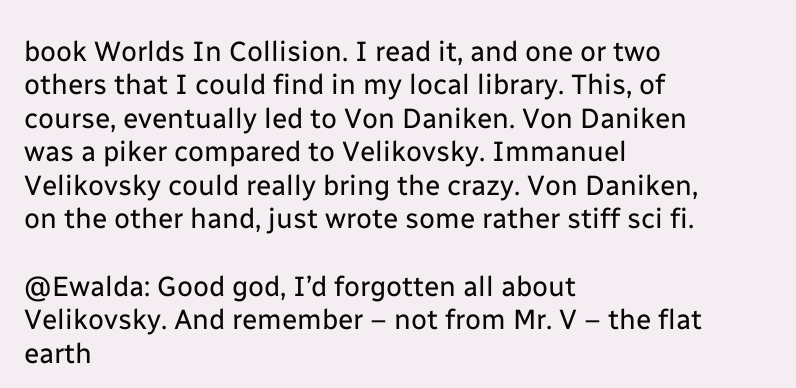book Worlds In Collision. I read it, and one or two others that I could find in my local library. This, of course, eventually led to Von Daniken. Von Daniken was a piker compared to Velikovsky. Immanuel Velikovsky could really bring the crazy. Von Daniken, on the other hand, just wrote some rather stiff sci fi.

@Ewalda: Good god, I’d forgotten all about Velikovsky. And remember – not from Mr. V – the flat earth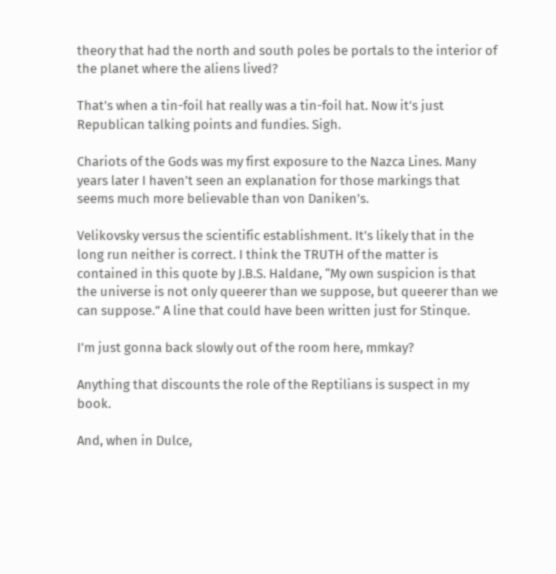theory that had the north and south poles be portals to the interior of the planet where the aliens lived?

That’s when a tin-foil hat really was a tin-foil hat. Now it’s just Republican talking points and fundies. Sigh.

Chariots of the Gods was my first exposure to the Nazca Lines. Many years later I haven’t seen an explanation for those markings that seems much more believable than von Daniken’s.

Velikovsky versus the scientific establishment. It’s likely that in the long run neither is correct. I think the TRUTH of the matter is contained in this quote by J.B.S. Haldane, “My own suspicion is that the universe is not only queerer than we suppose, but queerer than we can suppose.” A line that could have been written just for Stinque.

I’m just gonna back slowly out of the room here, mmkay?

Anything that discounts the role of the Reptilians is suspect in my book.

And, when in Dulce,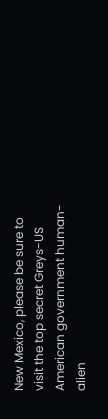New Mexico, please be sure to visit the top secret Greys-US American government human-alien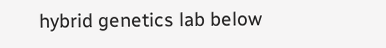hybrid genetics lab below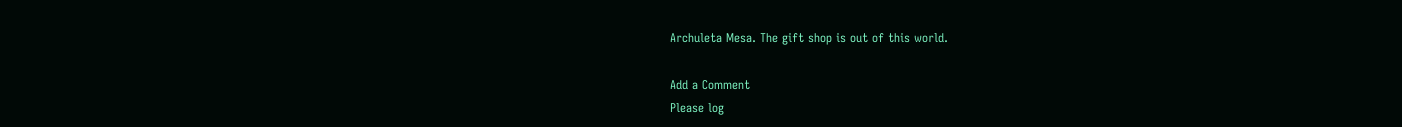Archuleta Mesa. The gift shop is out of this world.

Add a Comment
Please log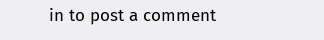in to post a comment